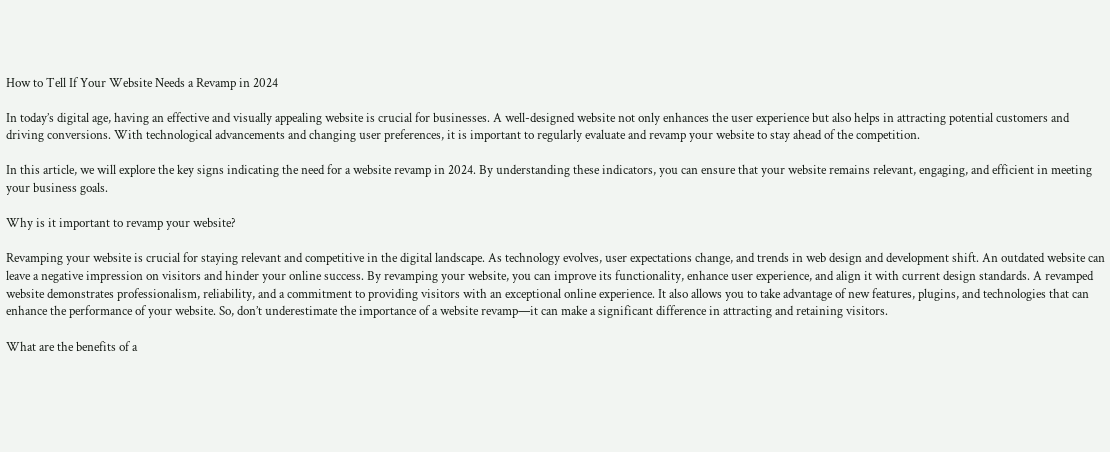How to Tell If Your Website Needs a Revamp in 2024

In today’s digital age, having an effective and visually appealing website is crucial for businesses. A well-designed website not only enhances the user experience but also helps in attracting potential customers and driving conversions. With technological advancements and changing user preferences, it is important to regularly evaluate and revamp your website to stay ahead of the competition.

In this article, we will explore the key signs indicating the need for a website revamp in 2024. By understanding these indicators, you can ensure that your website remains relevant, engaging, and efficient in meeting your business goals.

Why is it important to revamp your website?

Revamping your website is crucial for staying relevant and competitive in the digital landscape. As technology evolves, user expectations change, and trends in web design and development shift. An outdated website can leave a negative impression on visitors and hinder your online success. By revamping your website, you can improve its functionality, enhance user experience, and align it with current design standards. A revamped website demonstrates professionalism, reliability, and a commitment to providing visitors with an exceptional online experience. It also allows you to take advantage of new features, plugins, and technologies that can enhance the performance of your website. So, don’t underestimate the importance of a website revamp—it can make a significant difference in attracting and retaining visitors.

What are the benefits of a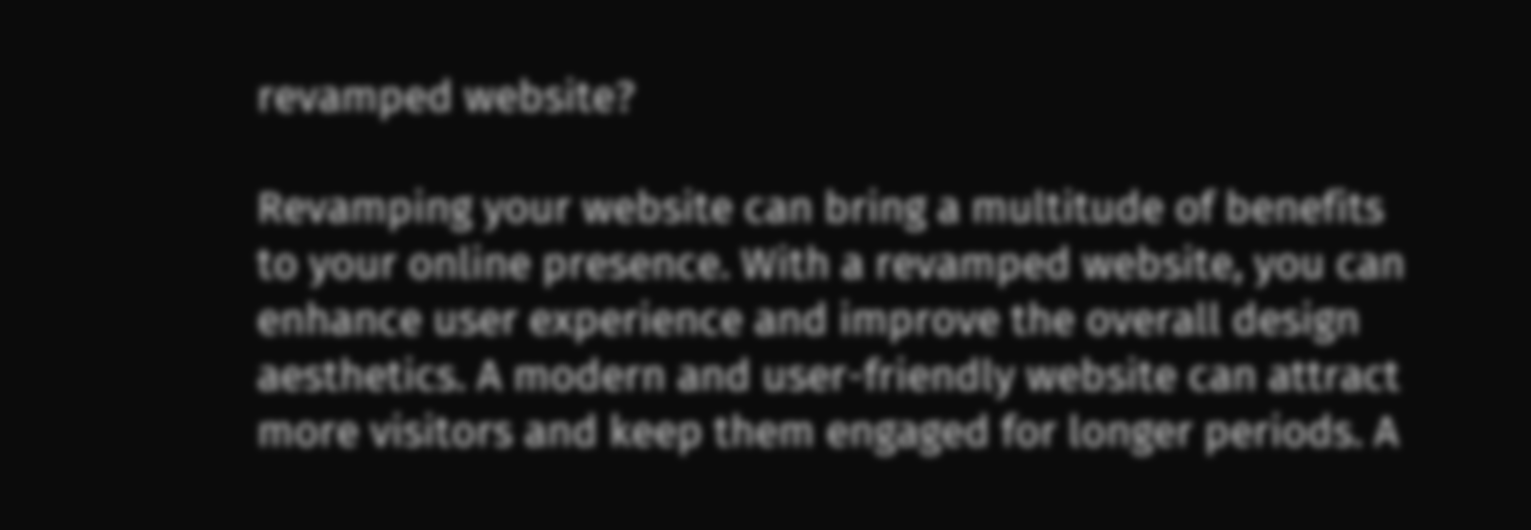revamped website?

Revamping your website can bring a multitude of benefits to your online presence. With a revamped website, you can enhance user experience and improve the overall design aesthetics. A modern and user-friendly website can attract more visitors and keep them engaged for longer periods. A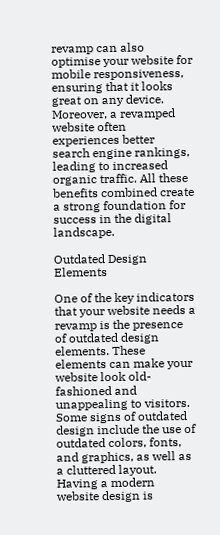revamp can also optimise your website for mobile responsiveness, ensuring that it looks great on any device. Moreover, a revamped website often experiences better search engine rankings, leading to increased organic traffic. All these benefits combined create a strong foundation for success in the digital landscape.

Outdated Design Elements

One of the key indicators that your website needs a revamp is the presence of outdated design elements. These elements can make your website look old-fashioned and unappealing to visitors. Some signs of outdated design include the use of outdated colors, fonts, and graphics, as well as a cluttered layout. Having a modern website design is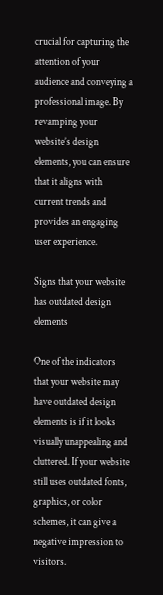crucial for capturing the attention of your audience and conveying a professional image. By revamping your website’s design elements, you can ensure that it aligns with current trends and provides an engaging user experience.

Signs that your website has outdated design elements

One of the indicators that your website may have outdated design elements is if it looks visually unappealing and cluttered. If your website still uses outdated fonts, graphics, or color schemes, it can give a negative impression to visitors.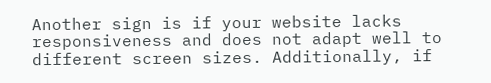Another sign is if your website lacks responsiveness and does not adapt well to different screen sizes. Additionally, if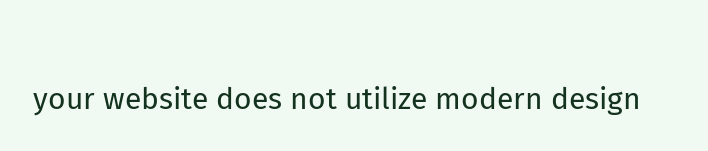your website does not utilize modern design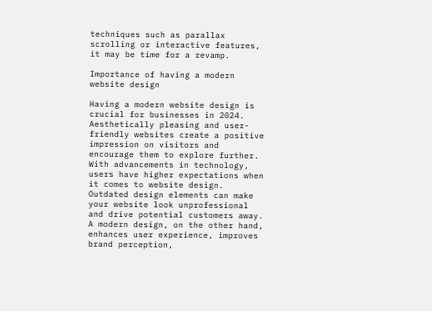techniques such as parallax scrolling or interactive features, it may be time for a revamp.

Importance of having a modern website design

Having a modern website design is crucial for businesses in 2024. Aesthetically pleasing and user-friendly websites create a positive impression on visitors and encourage them to explore further. With advancements in technology, users have higher expectations when it comes to website design. Outdated design elements can make your website look unprofessional and drive potential customers away. A modern design, on the other hand, enhances user experience, improves brand perception,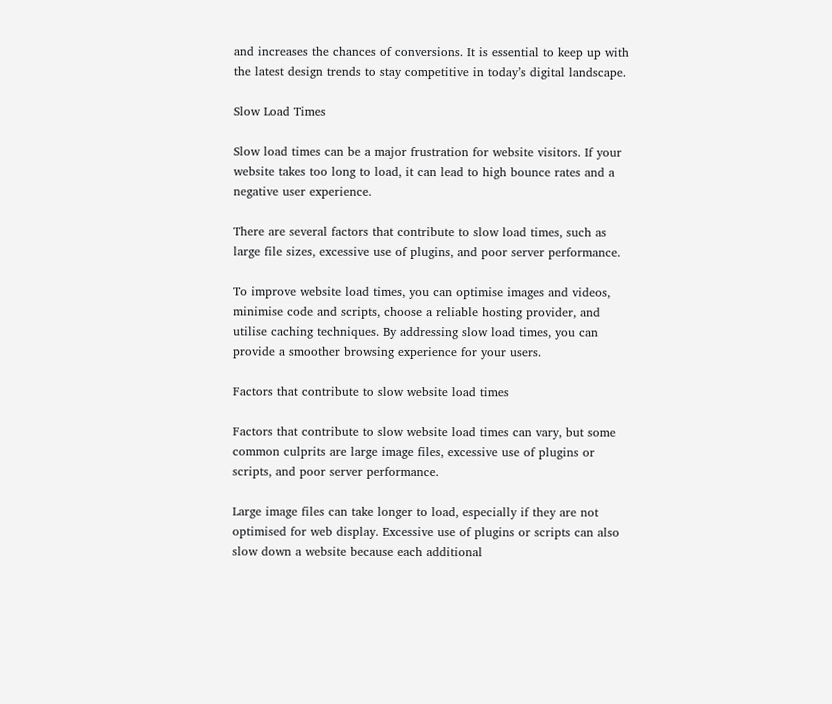and increases the chances of conversions. It is essential to keep up with the latest design trends to stay competitive in today’s digital landscape.

Slow Load Times

Slow load times can be a major frustration for website visitors. If your website takes too long to load, it can lead to high bounce rates and a negative user experience.

There are several factors that contribute to slow load times, such as large file sizes, excessive use of plugins, and poor server performance.

To improve website load times, you can optimise images and videos, minimise code and scripts, choose a reliable hosting provider, and utilise caching techniques. By addressing slow load times, you can provide a smoother browsing experience for your users.

Factors that contribute to slow website load times

Factors that contribute to slow website load times can vary, but some common culprits are large image files, excessive use of plugins or scripts, and poor server performance.

Large image files can take longer to load, especially if they are not optimised for web display. Excessive use of plugins or scripts can also slow down a website because each additional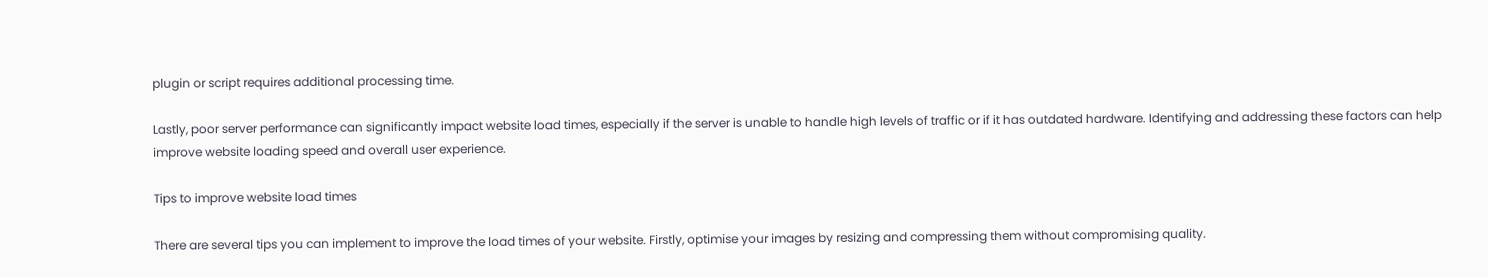plugin or script requires additional processing time.

Lastly, poor server performance can significantly impact website load times, especially if the server is unable to handle high levels of traffic or if it has outdated hardware. Identifying and addressing these factors can help improve website loading speed and overall user experience.

Tips to improve website load times

There are several tips you can implement to improve the load times of your website. Firstly, optimise your images by resizing and compressing them without compromising quality.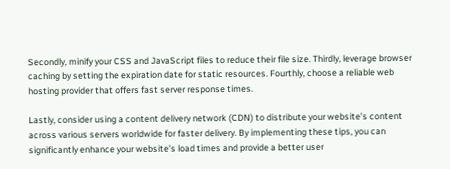Secondly, minify your CSS and JavaScript files to reduce their file size. Thirdly, leverage browser caching by setting the expiration date for static resources. Fourthly, choose a reliable web hosting provider that offers fast server response times.

Lastly, consider using a content delivery network (CDN) to distribute your website’s content across various servers worldwide for faster delivery. By implementing these tips, you can significantly enhance your website’s load times and provide a better user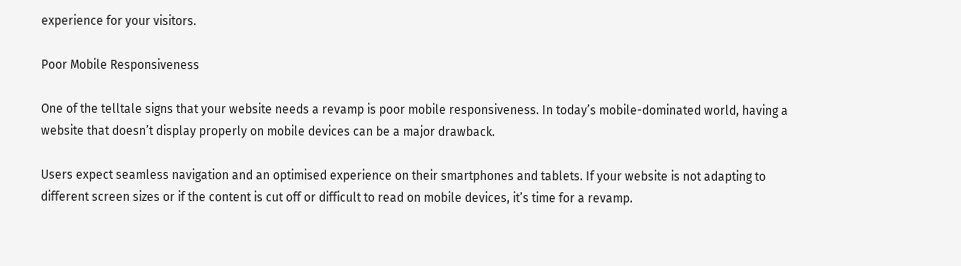experience for your visitors.

Poor Mobile Responsiveness

One of the telltale signs that your website needs a revamp is poor mobile responsiveness. In today’s mobile-dominated world, having a website that doesn’t display properly on mobile devices can be a major drawback.

Users expect seamless navigation and an optimised experience on their smartphones and tablets. If your website is not adapting to different screen sizes or if the content is cut off or difficult to read on mobile devices, it’s time for a revamp.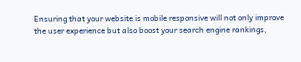Ensuring that your website is mobile responsive will not only improve the user experience but also boost your search engine rankings,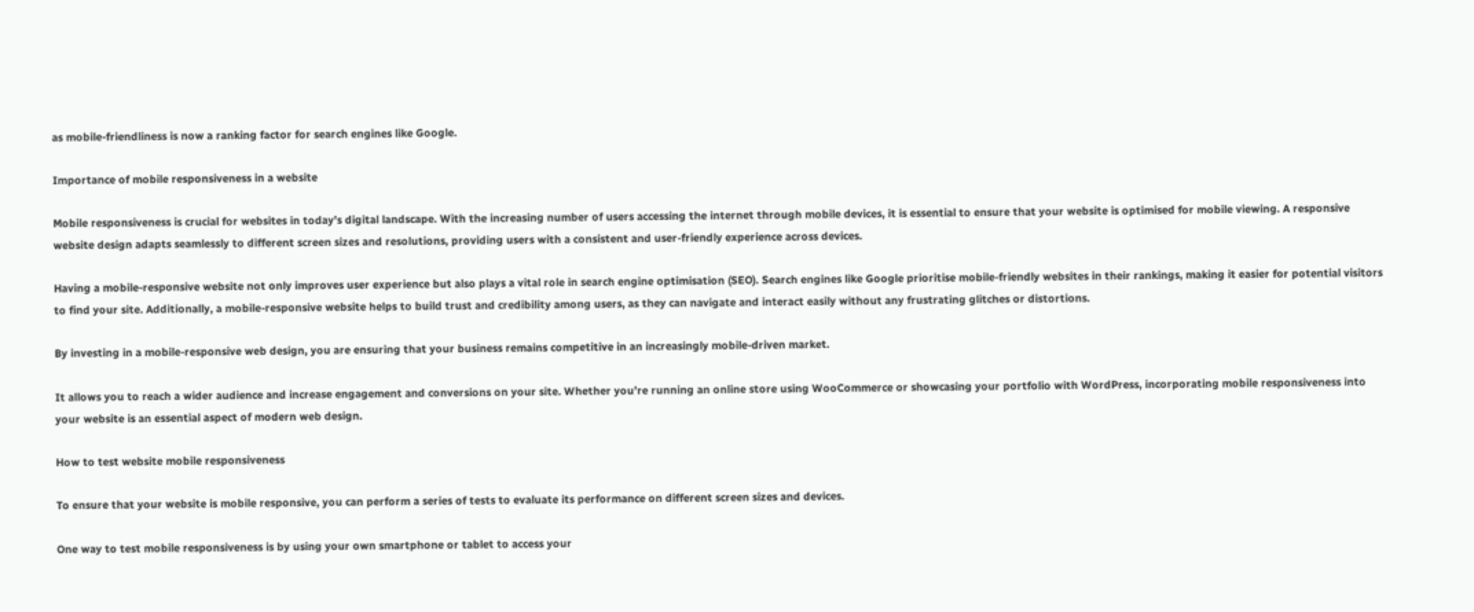as mobile-friendliness is now a ranking factor for search engines like Google.

Importance of mobile responsiveness in a website

Mobile responsiveness is crucial for websites in today’s digital landscape. With the increasing number of users accessing the internet through mobile devices, it is essential to ensure that your website is optimised for mobile viewing. A responsive website design adapts seamlessly to different screen sizes and resolutions, providing users with a consistent and user-friendly experience across devices.

Having a mobile-responsive website not only improves user experience but also plays a vital role in search engine optimisation (SEO). Search engines like Google prioritise mobile-friendly websites in their rankings, making it easier for potential visitors to find your site. Additionally, a mobile-responsive website helps to build trust and credibility among users, as they can navigate and interact easily without any frustrating glitches or distortions.

By investing in a mobile-responsive web design, you are ensuring that your business remains competitive in an increasingly mobile-driven market.

It allows you to reach a wider audience and increase engagement and conversions on your site. Whether you’re running an online store using WooCommerce or showcasing your portfolio with WordPress, incorporating mobile responsiveness into your website is an essential aspect of modern web design.

How to test website mobile responsiveness

To ensure that your website is mobile responsive, you can perform a series of tests to evaluate its performance on different screen sizes and devices.

One way to test mobile responsiveness is by using your own smartphone or tablet to access your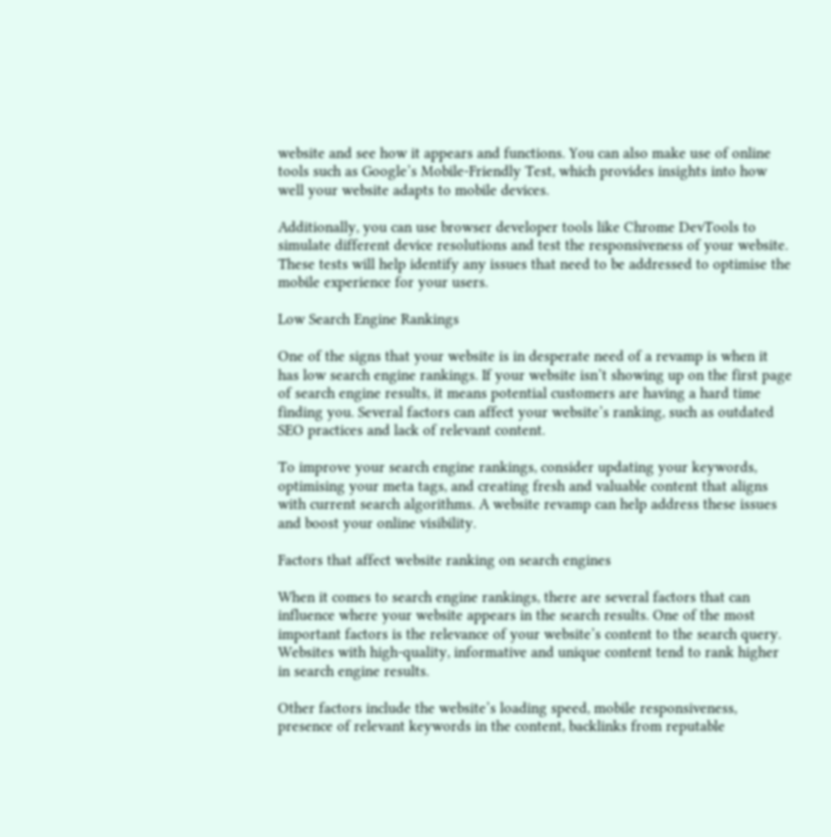website and see how it appears and functions. You can also make use of online tools such as Google’s Mobile-Friendly Test, which provides insights into how well your website adapts to mobile devices.

Additionally, you can use browser developer tools like Chrome DevTools to simulate different device resolutions and test the responsiveness of your website. These tests will help identify any issues that need to be addressed to optimise the mobile experience for your users.

Low Search Engine Rankings

One of the signs that your website is in desperate need of a revamp is when it has low search engine rankings. If your website isn’t showing up on the first page of search engine results, it means potential customers are having a hard time finding you. Several factors can affect your website’s ranking, such as outdated SEO practices and lack of relevant content.

To improve your search engine rankings, consider updating your keywords, optimising your meta tags, and creating fresh and valuable content that aligns with current search algorithms. A website revamp can help address these issues and boost your online visibility.

Factors that affect website ranking on search engines

When it comes to search engine rankings, there are several factors that can influence where your website appears in the search results. One of the most important factors is the relevance of your website’s content to the search query. Websites with high-quality, informative and unique content tend to rank higher in search engine results.

Other factors include the website’s loading speed, mobile responsiveness, presence of relevant keywords in the content, backlinks from reputable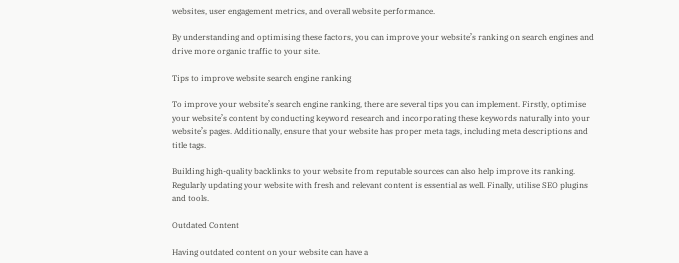websites, user engagement metrics, and overall website performance.

By understanding and optimising these factors, you can improve your website’s ranking on search engines and drive more organic traffic to your site.

Tips to improve website search engine ranking

To improve your website’s search engine ranking, there are several tips you can implement. Firstly, optimise your website’s content by conducting keyword research and incorporating these keywords naturally into your website’s pages. Additionally, ensure that your website has proper meta tags, including meta descriptions and title tags.

Building high-quality backlinks to your website from reputable sources can also help improve its ranking. Regularly updating your website with fresh and relevant content is essential as well. Finally, utilise SEO plugins and tools.

Outdated Content

Having outdated content on your website can have a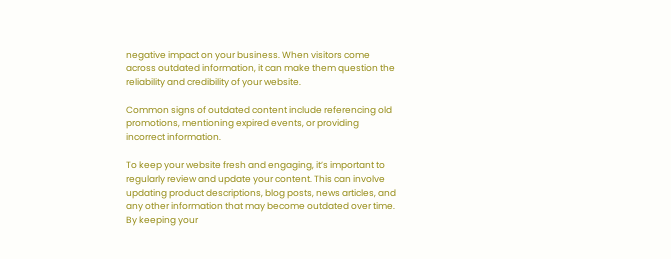negative impact on your business. When visitors come across outdated information, it can make them question the reliability and credibility of your website.

Common signs of outdated content include referencing old promotions, mentioning expired events, or providing incorrect information.

To keep your website fresh and engaging, it’s important to regularly review and update your content. This can involve updating product descriptions, blog posts, news articles, and any other information that may become outdated over time. By keeping your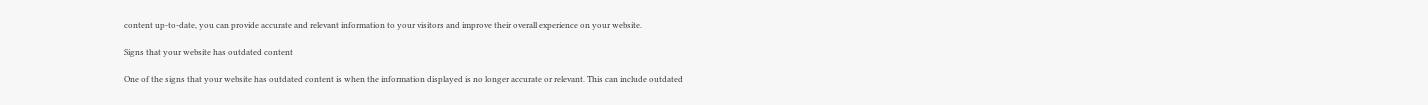content up-to-date, you can provide accurate and relevant information to your visitors and improve their overall experience on your website.

Signs that your website has outdated content

One of the signs that your website has outdated content is when the information displayed is no longer accurate or relevant. This can include outdated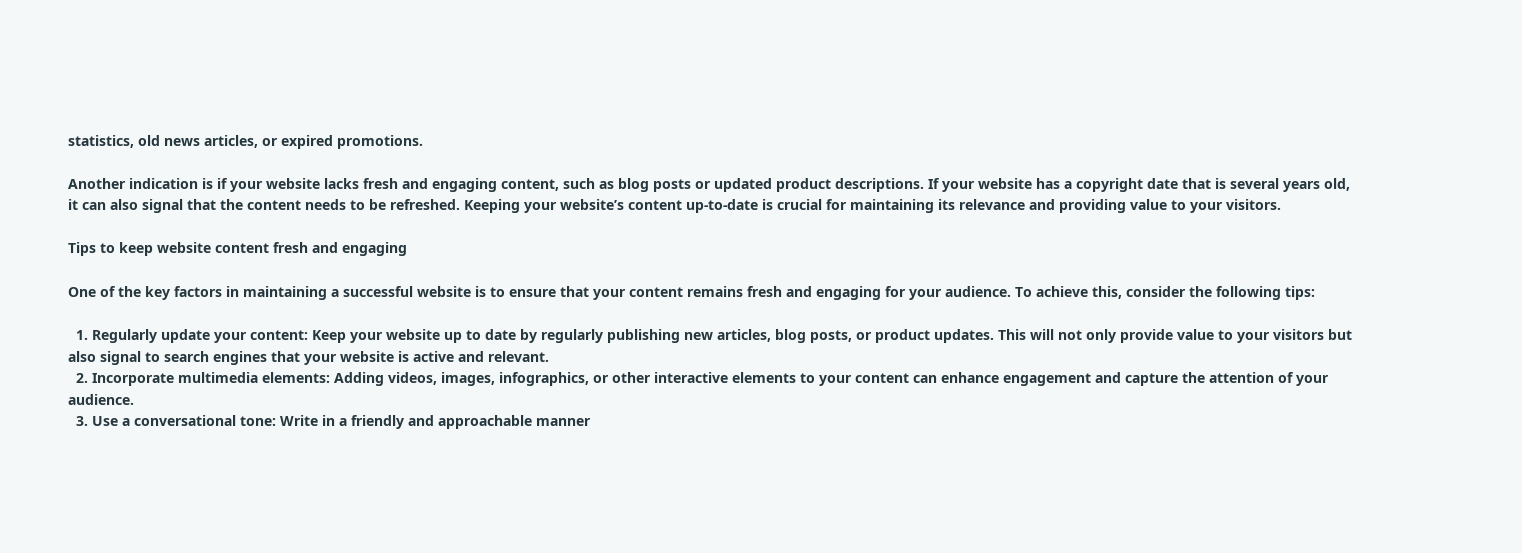statistics, old news articles, or expired promotions.

Another indication is if your website lacks fresh and engaging content, such as blog posts or updated product descriptions. If your website has a copyright date that is several years old, it can also signal that the content needs to be refreshed. Keeping your website’s content up-to-date is crucial for maintaining its relevance and providing value to your visitors.

Tips to keep website content fresh and engaging

One of the key factors in maintaining a successful website is to ensure that your content remains fresh and engaging for your audience. To achieve this, consider the following tips:

  1. Regularly update your content: Keep your website up to date by regularly publishing new articles, blog posts, or product updates. This will not only provide value to your visitors but also signal to search engines that your website is active and relevant.
  2. Incorporate multimedia elements: Adding videos, images, infographics, or other interactive elements to your content can enhance engagement and capture the attention of your audience.
  3. Use a conversational tone: Write in a friendly and approachable manner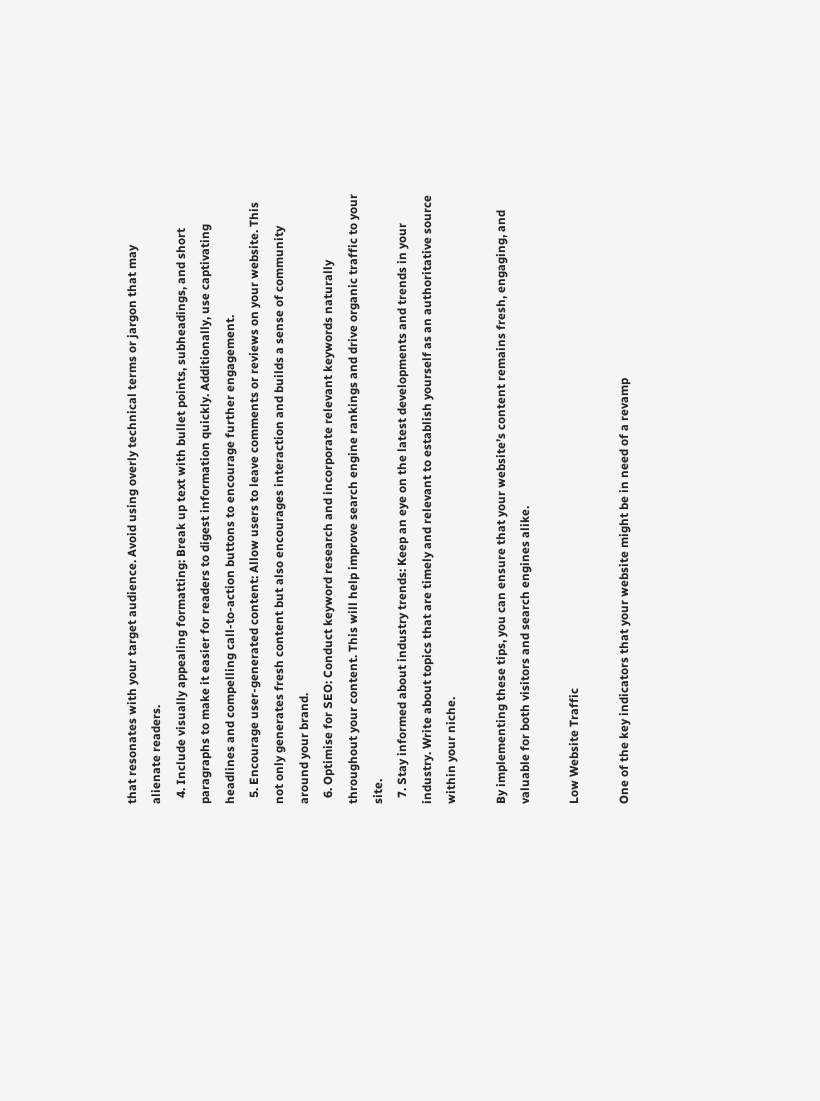that resonates with your target audience. Avoid using overly technical terms or jargon that may alienate readers.
  4. Include visually appealing formatting: Break up text with bullet points, subheadings, and short paragraphs to make it easier for readers to digest information quickly. Additionally, use captivating headlines and compelling call-to-action buttons to encourage further engagement.
  5. Encourage user-generated content: Allow users to leave comments or reviews on your website. This not only generates fresh content but also encourages interaction and builds a sense of community around your brand.
  6. Optimise for SEO: Conduct keyword research and incorporate relevant keywords naturally throughout your content. This will help improve search engine rankings and drive organic traffic to your site.
  7. Stay informed about industry trends: Keep an eye on the latest developments and trends in your industry. Write about topics that are timely and relevant to establish yourself as an authoritative source within your niche.

By implementing these tips, you can ensure that your website’s content remains fresh, engaging, and valuable for both visitors and search engines alike.

Low Website Traffic

One of the key indicators that your website might be in need of a revamp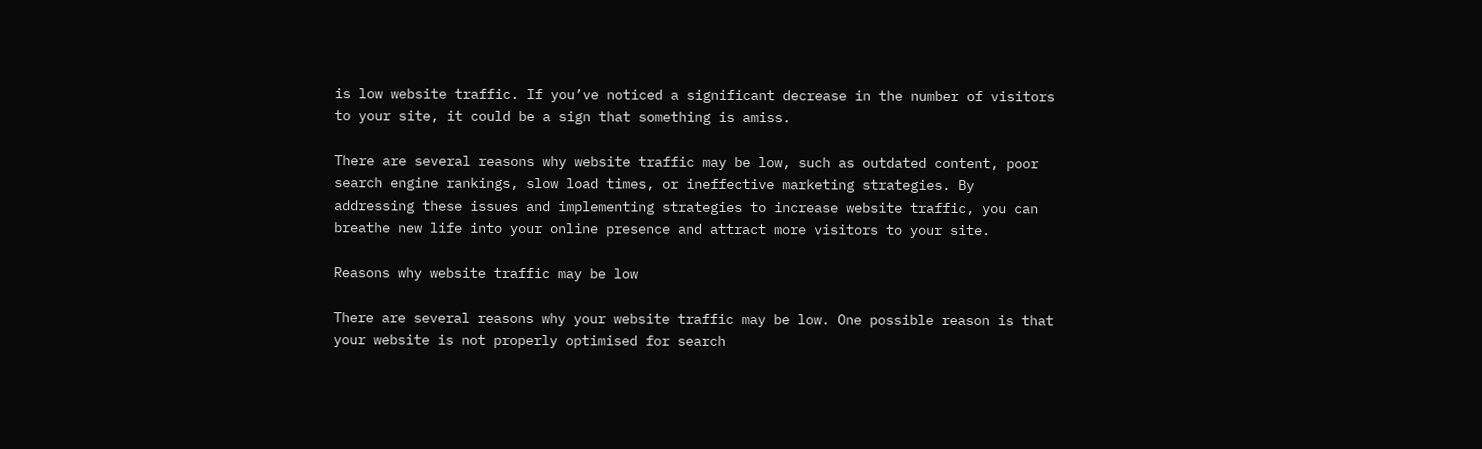is low website traffic. If you’ve noticed a significant decrease in the number of visitors to your site, it could be a sign that something is amiss.

There are several reasons why website traffic may be low, such as outdated content, poor search engine rankings, slow load times, or ineffective marketing strategies. By addressing these issues and implementing strategies to increase website traffic, you can breathe new life into your online presence and attract more visitors to your site.

Reasons why website traffic may be low

There are several reasons why your website traffic may be low. One possible reason is that your website is not properly optimised for search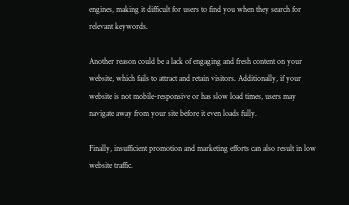engines, making it difficult for users to find you when they search for relevant keywords.

Another reason could be a lack of engaging and fresh content on your website, which fails to attract and retain visitors. Additionally, if your website is not mobile-responsive or has slow load times, users may navigate away from your site before it even loads fully.

Finally, insufficient promotion and marketing efforts can also result in low website traffic.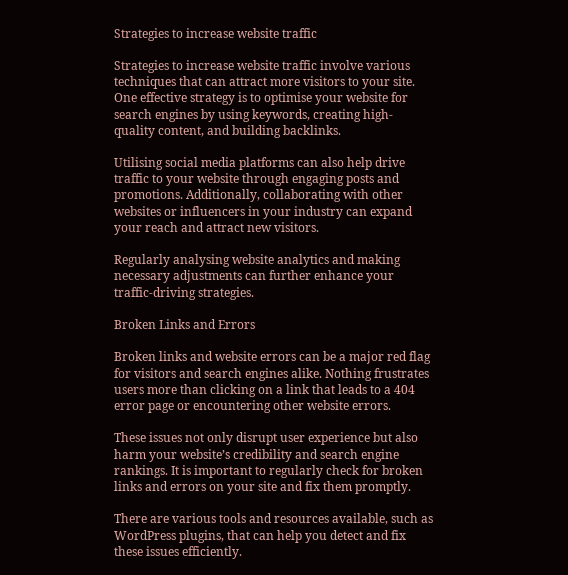Strategies to increase website traffic

Strategies to increase website traffic involve various techniques that can attract more visitors to your site. One effective strategy is to optimise your website for search engines by using keywords, creating high-quality content, and building backlinks.

Utilising social media platforms can also help drive traffic to your website through engaging posts and promotions. Additionally, collaborating with other websites or influencers in your industry can expand your reach and attract new visitors.

Regularly analysing website analytics and making necessary adjustments can further enhance your traffic-driving strategies.

Broken Links and Errors

Broken links and website errors can be a major red flag for visitors and search engines alike. Nothing frustrates users more than clicking on a link that leads to a 404 error page or encountering other website errors.

These issues not only disrupt user experience but also harm your website’s credibility and search engine rankings. It is important to regularly check for broken links and errors on your site and fix them promptly.

There are various tools and resources available, such as WordPress plugins, that can help you detect and fix these issues efficiently.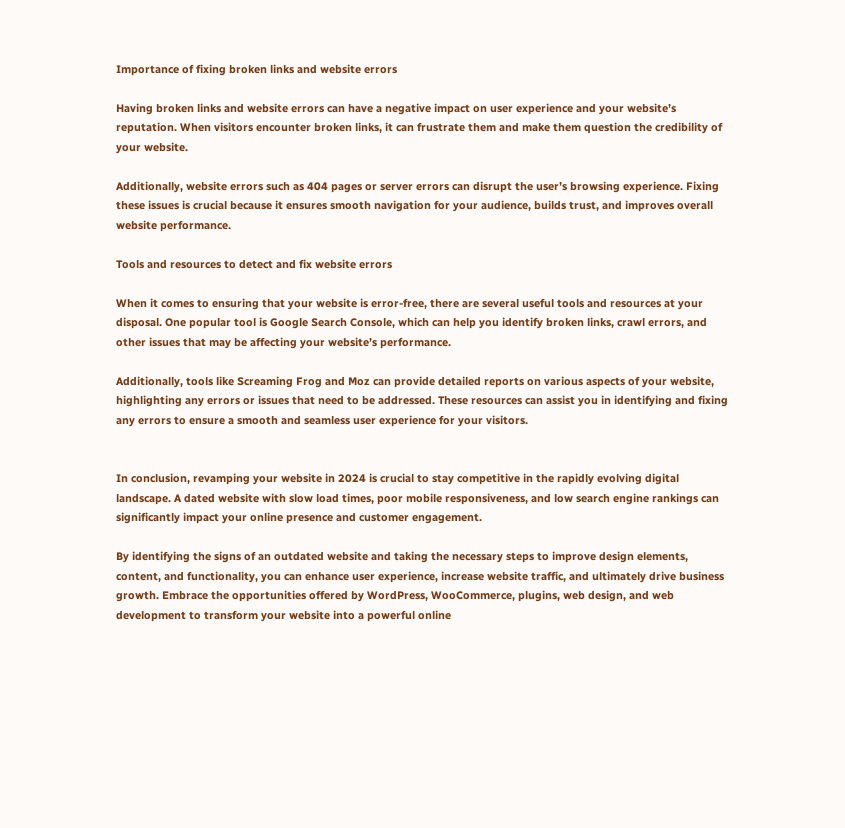Importance of fixing broken links and website errors

Having broken links and website errors can have a negative impact on user experience and your website’s reputation. When visitors encounter broken links, it can frustrate them and make them question the credibility of your website.

Additionally, website errors such as 404 pages or server errors can disrupt the user’s browsing experience. Fixing these issues is crucial because it ensures smooth navigation for your audience, builds trust, and improves overall website performance.

Tools and resources to detect and fix website errors

When it comes to ensuring that your website is error-free, there are several useful tools and resources at your disposal. One popular tool is Google Search Console, which can help you identify broken links, crawl errors, and other issues that may be affecting your website’s performance.

Additionally, tools like Screaming Frog and Moz can provide detailed reports on various aspects of your website, highlighting any errors or issues that need to be addressed. These resources can assist you in identifying and fixing any errors to ensure a smooth and seamless user experience for your visitors.


In conclusion, revamping your website in 2024 is crucial to stay competitive in the rapidly evolving digital landscape. A dated website with slow load times, poor mobile responsiveness, and low search engine rankings can significantly impact your online presence and customer engagement.

By identifying the signs of an outdated website and taking the necessary steps to improve design elements, content, and functionality, you can enhance user experience, increase website traffic, and ultimately drive business growth. Embrace the opportunities offered by WordPress, WooCommerce, plugins, web design, and web development to transform your website into a powerful online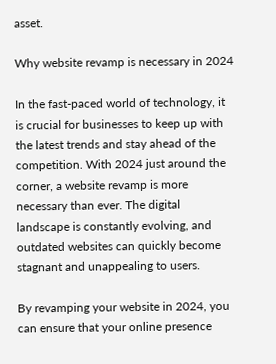asset.

Why website revamp is necessary in 2024

In the fast-paced world of technology, it is crucial for businesses to keep up with the latest trends and stay ahead of the competition. With 2024 just around the corner, a website revamp is more necessary than ever. The digital landscape is constantly evolving, and outdated websites can quickly become stagnant and unappealing to users.

By revamping your website in 2024, you can ensure that your online presence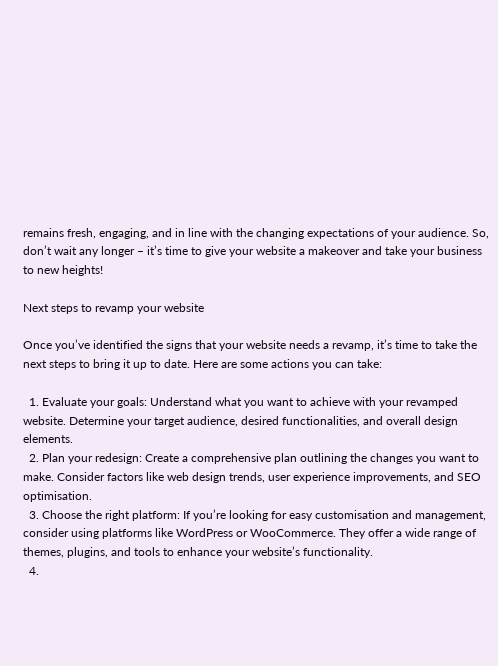remains fresh, engaging, and in line with the changing expectations of your audience. So, don’t wait any longer – it’s time to give your website a makeover and take your business to new heights!

Next steps to revamp your website

Once you’ve identified the signs that your website needs a revamp, it’s time to take the next steps to bring it up to date. Here are some actions you can take:

  1. Evaluate your goals: Understand what you want to achieve with your revamped website. Determine your target audience, desired functionalities, and overall design elements.
  2. Plan your redesign: Create a comprehensive plan outlining the changes you want to make. Consider factors like web design trends, user experience improvements, and SEO optimisation.
  3. Choose the right platform: If you’re looking for easy customisation and management, consider using platforms like WordPress or WooCommerce. They offer a wide range of themes, plugins, and tools to enhance your website’s functionality.
  4.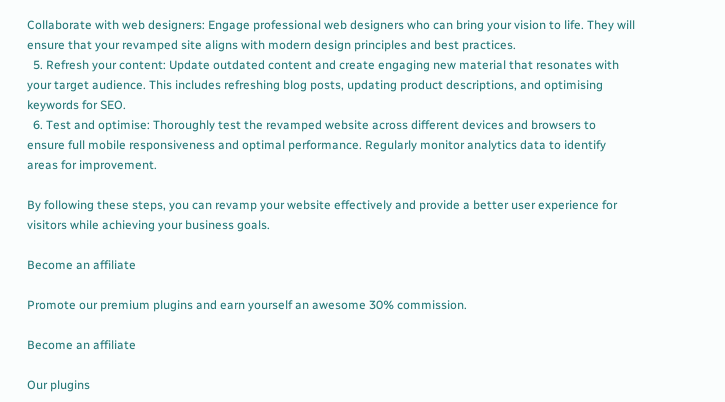Collaborate with web designers: Engage professional web designers who can bring your vision to life. They will ensure that your revamped site aligns with modern design principles and best practices.
  5. Refresh your content: Update outdated content and create engaging new material that resonates with your target audience. This includes refreshing blog posts, updating product descriptions, and optimising keywords for SEO.
  6. Test and optimise: Thoroughly test the revamped website across different devices and browsers to ensure full mobile responsiveness and optimal performance. Regularly monitor analytics data to identify areas for improvement.

By following these steps, you can revamp your website effectively and provide a better user experience for visitors while achieving your business goals.

Become an affiliate

Promote our premium plugins and earn yourself an awesome 30% commission.

Become an affiliate

Our plugins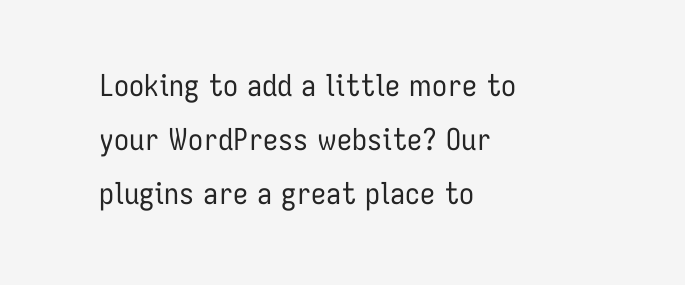Looking to add a little more to your WordPress website? Our plugins are a great place to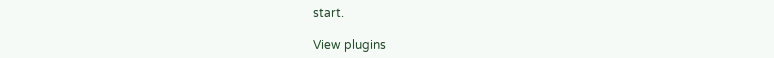start.

View plugins